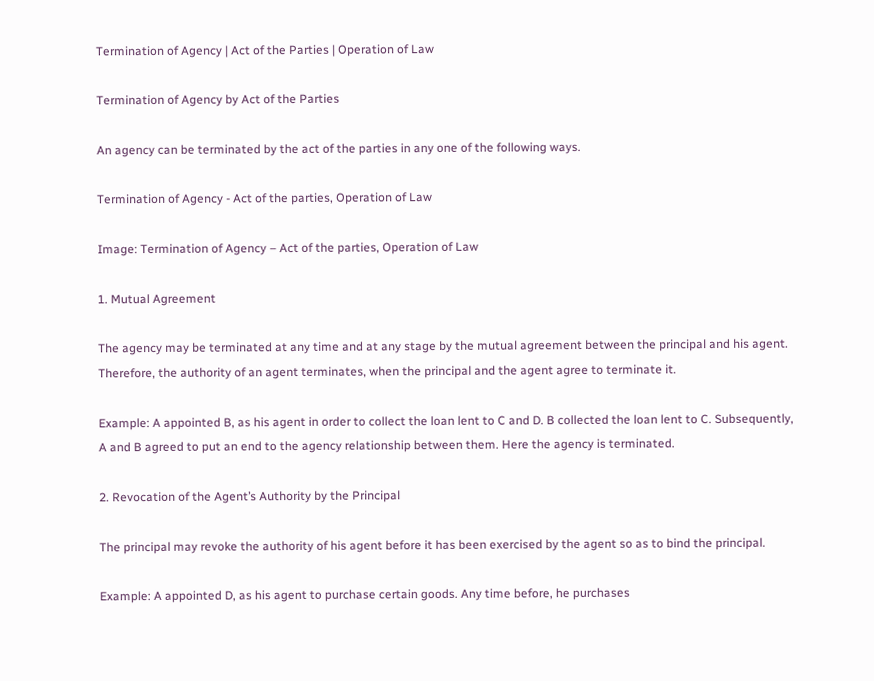Termination of Agency | Act of the Parties | Operation of Law

Termination of Agency by Act of the Parties

An agency can be terminated by the act of the parties in any one of the following ways.

Termination of Agency - Act of the parties, Operation of Law

Image: Termination of Agency – Act of the parties, Operation of Law

1. Mutual Agreement

The agency may be terminated at any time and at any stage by the mutual agreement between the principal and his agent. Therefore, the authority of an agent terminates, when the principal and the agent agree to terminate it.

Example: A appointed B, as his agent in order to collect the loan lent to C and D. B collected the loan lent to C. Subsequently, A and B agreed to put an end to the agency relationship between them. Here the agency is terminated.

2. Revocation of the Agent’s Authority by the Principal

The principal may revoke the authority of his agent before it has been exercised by the agent so as to bind the principal.

Example: A appointed D, as his agent to purchase certain goods. Any time before, he purchases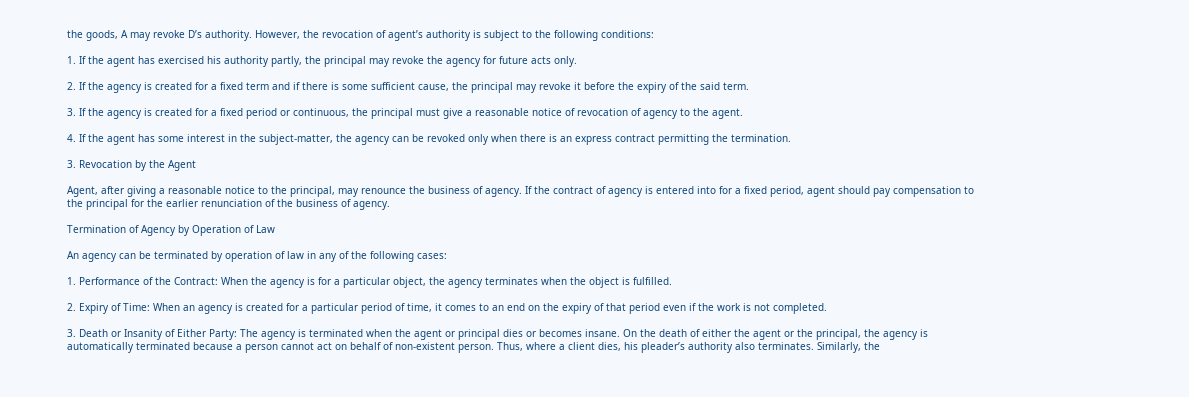the goods, A may revoke D’s authority. However, the revocation of agent’s authority is subject to the following conditions:

1. If the agent has exercised his authority partly, the principal may revoke the agency for future acts only.

2. If the agency is created for a fixed term and if there is some sufficient cause, the principal may revoke it before the expiry of the said term.

3. If the agency is created for a fixed period or continuous, the principal must give a reasonable notice of revocation of agency to the agent.

4. If the agent has some interest in the subject-matter, the agency can be revoked only when there is an express contract permitting the termination.

3. Revocation by the Agent

Agent, after giving a reasonable notice to the principal, may renounce the business of agency. If the contract of agency is entered into for a fixed period, agent should pay compensation to the principal for the earlier renunciation of the business of agency.

Termination of Agency by Operation of Law

An agency can be terminated by operation of law in any of the following cases:

1. Performance of the Contract: When the agency is for a particular object, the agency terminates when the object is fulfilled.

2. Expiry of Time: When an agency is created for a particular period of time, it comes to an end on the expiry of that period even if the work is not completed.

3. Death or Insanity of Either Party: The agency is terminated when the agent or principal dies or becomes insane. On the death of either the agent or the principal, the agency is automatically terminated because a person cannot act on behalf of non-existent person. Thus, where a client dies, his pleader’s authority also terminates. Similarly, the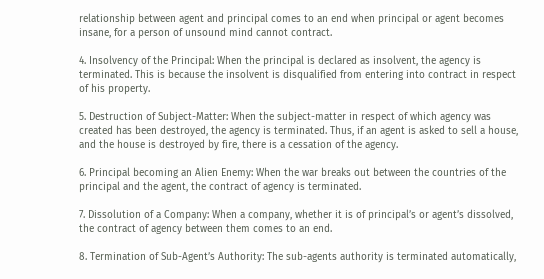relationship between agent and principal comes to an end when principal or agent becomes insane, for a person of unsound mind cannot contract.

4. Insolvency of the Principal: When the principal is declared as insolvent, the agency is terminated. This is because the insolvent is disqualified from entering into contract in respect of his property.

5. Destruction of Subject-Matter: When the subject-matter in respect of which agency was created has been destroyed, the agency is terminated. Thus, if an agent is asked to sell a house, and the house is destroyed by fire, there is a cessation of the agency.

6. Principal becoming an Alien Enemy: When the war breaks out between the countries of the principal and the agent, the contract of agency is terminated.

7. Dissolution of a Company: When a company, whether it is of principal’s or agent’s dissolved, the contract of agency between them comes to an end.

8. Termination of Sub-Agent’s Authority: The sub-agents authority is terminated automatically,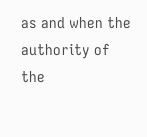as and when the authority of the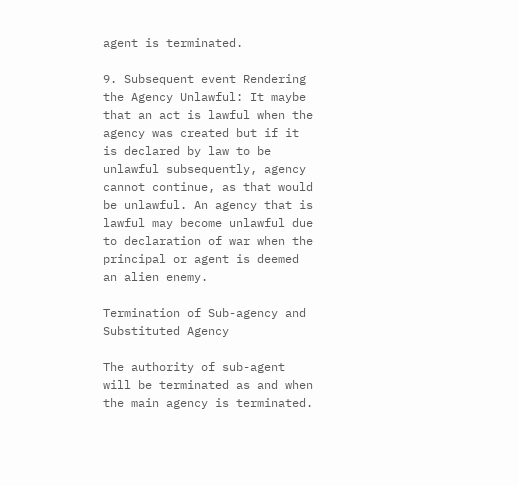agent is terminated.

9. Subsequent event Rendering the Agency Unlawful: It maybe that an act is lawful when the agency was created but if it is declared by law to be unlawful subsequently, agency cannot continue, as that would be unlawful. An agency that is lawful may become unlawful due to declaration of war when the principal or agent is deemed an alien enemy.

Termination of Sub-agency and Substituted Agency

The authority of sub-agent will be terminated as and when the main agency is terminated.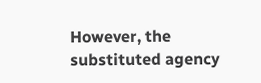However, the substituted agency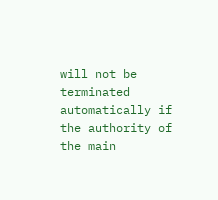will not be terminated automatically if the authority of the main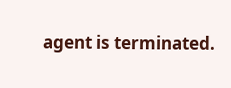agent is terminated.